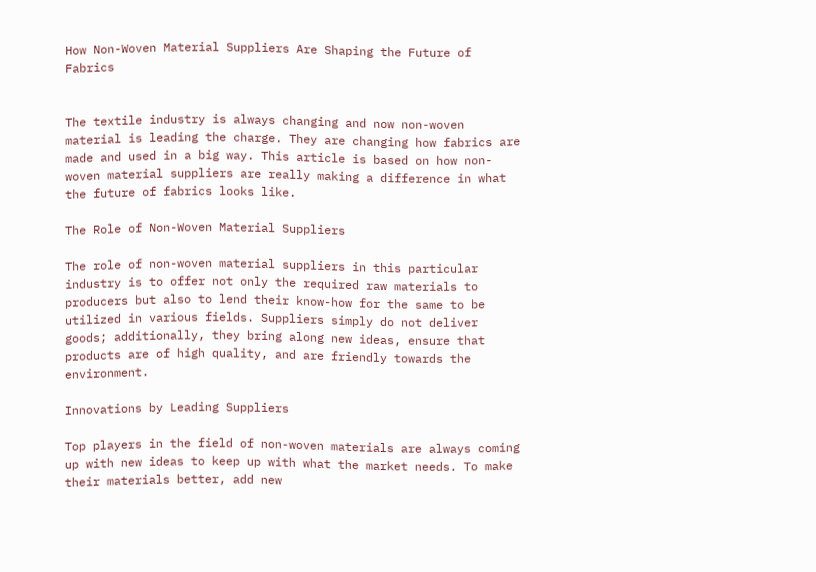How Non-Woven Material Suppliers Are Shaping the Future of Fabrics


The textile industry is always changing and now non-woven material is leading the charge. They are changing how fabrics are made and used in a big way. This article is based on how non-woven material suppliers are really making a difference in what the future of fabrics looks like.

The Role of Non-Woven Material Suppliers

The role of non-woven material suppliers in this particular industry is to offer not only the required raw materials to producers but also to lend their know-how for the same to be utilized in various fields. Suppliers simply do not deliver goods; additionally, they bring along new ideas, ensure that products are of high quality, and are friendly towards the environment.

Innovations by Leading Suppliers

Top players in the field of non-woven materials are always coming up with new ideas to keep up with what the market needs. To make their materials better, add new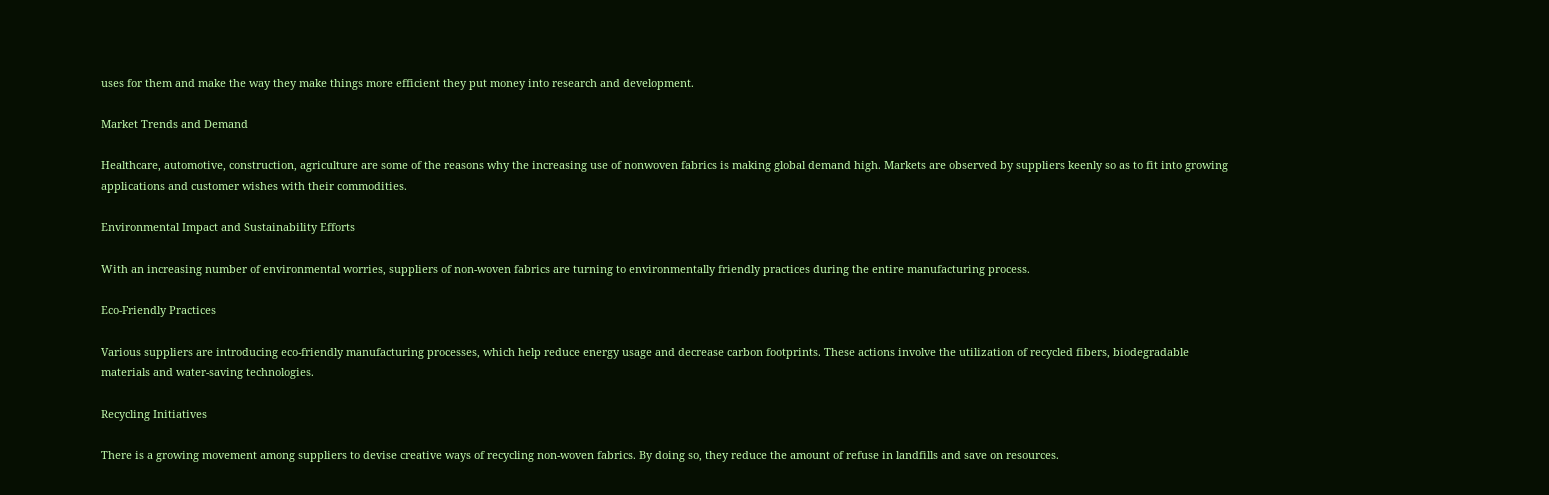uses for them and make the way they make things more efficient they put money into research and development.

Market Trends and Demand

Healthcare, automotive, construction, agriculture are some of the reasons why the increasing use of nonwoven fabrics is making global demand high. Markets are observed by suppliers keenly so as to fit into growing applications and customer wishes with their commodities.

Environmental Impact and Sustainability Efforts

With an increasing number of environmental worries, suppliers of non-woven fabrics are turning to environmentally friendly practices during the entire manufacturing process.

Eco-Friendly Practices

Various suppliers are introducing eco-friendly manufacturing processes, which help reduce energy usage and decrease carbon footprints. These actions involve the utilization of recycled fibers, biodegradable materials and water-saving technologies.

Recycling Initiatives

There is a growing movement among suppliers to devise creative ways of recycling non-woven fabrics. By doing so, they reduce the amount of refuse in landfills and save on resources.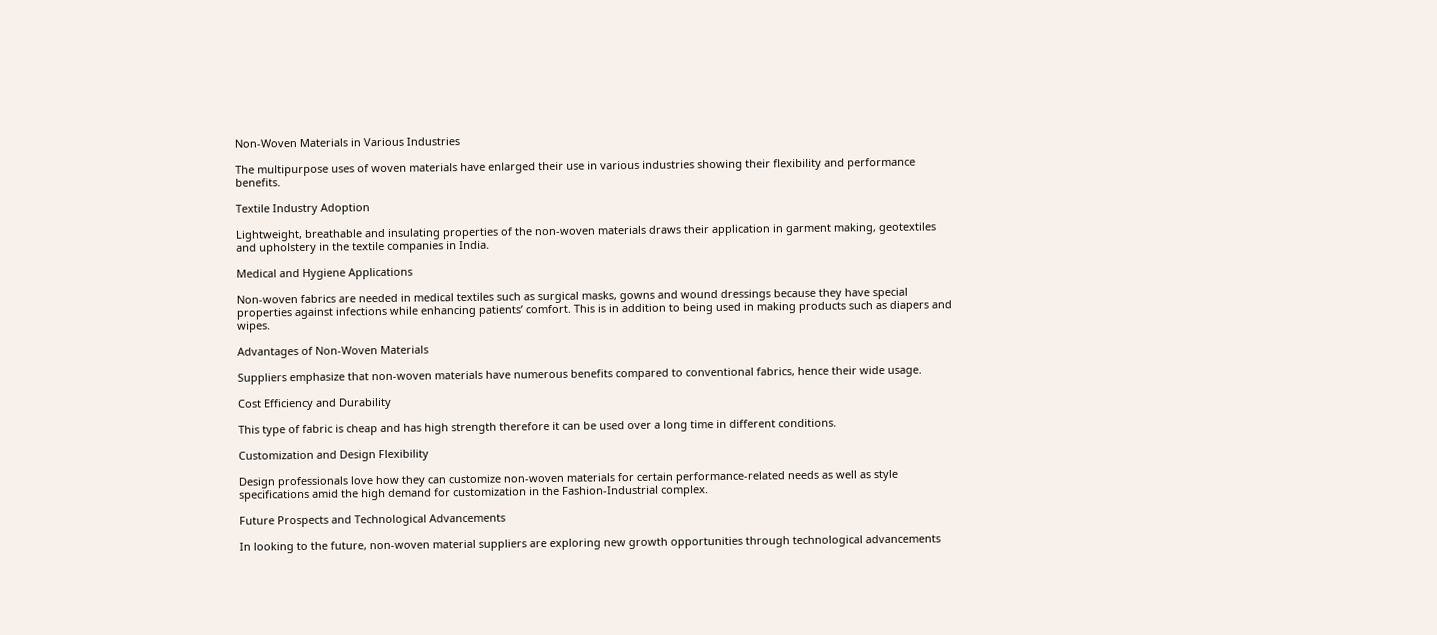Non-Woven Materials in Various Industries

The multipurpose uses of woven materials have enlarged their use in various industries showing their flexibility and performance benefits.

Textile Industry Adoption

Lightweight, breathable and insulating properties of the non-woven materials draws their application in garment making, geotextiles and upholstery in the textile companies in India.

Medical and Hygiene Applications

Non-woven fabrics are needed in medical textiles such as surgical masks, gowns and wound dressings because they have special properties against infections while enhancing patients’ comfort. This is in addition to being used in making products such as diapers and wipes.

Advantages of Non-Woven Materials

Suppliers emphasize that non-woven materials have numerous benefits compared to conventional fabrics, hence their wide usage.

Cost Efficiency and Durability

This type of fabric is cheap and has high strength therefore it can be used over a long time in different conditions.

Customization and Design Flexibility

Design professionals love how they can customize non-woven materials for certain performance-related needs as well as style specifications amid the high demand for customization in the Fashion-Industrial complex.

Future Prospects and Technological Advancements

In looking to the future, non-woven material suppliers are exploring new growth opportunities through technological advancements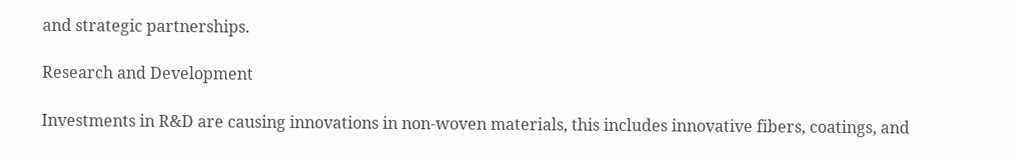and strategic partnerships.

Research and Development

Investments in R&D are causing innovations in non-woven materials, this includes innovative fibers, coatings, and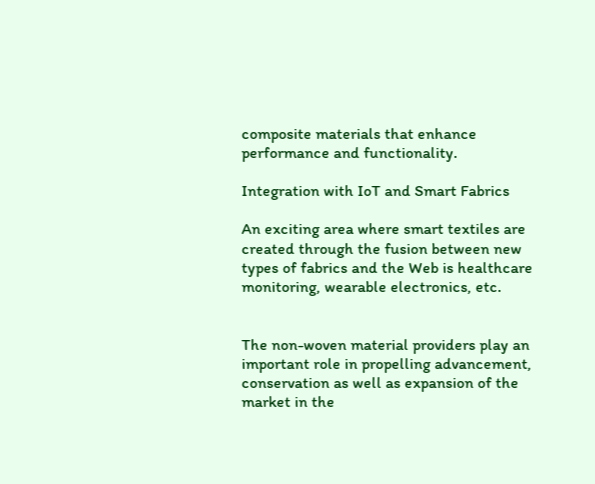composite materials that enhance performance and functionality.

Integration with IoT and Smart Fabrics

An exciting area where smart textiles are created through the fusion between new types of fabrics and the Web is healthcare monitoring, wearable electronics, etc.


The non-woven material providers play an important role in propelling advancement, conservation as well as expansion of the market in the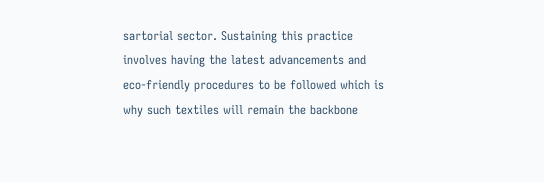sartorial sector. Sustaining this practice involves having the latest advancements and eco-friendly procedures to be followed which is why such textiles will remain the backbone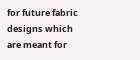for future fabric designs which are meant for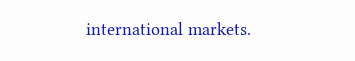international markets.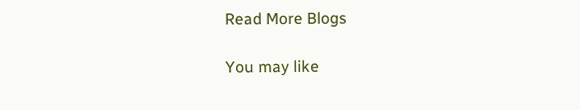Read More Blogs

You may like